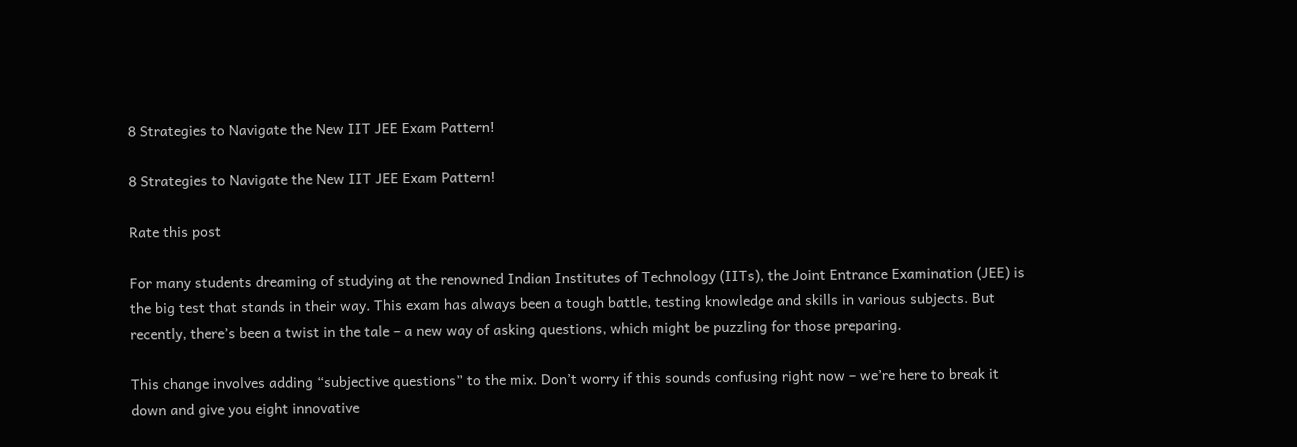8 Strategies to Navigate the New IIT JEE Exam Pattern!

8 Strategies to Navigate the New IIT JEE Exam Pattern!

Rate this post

For many students dreaming of studying at the renowned Indian Institutes of Technology (IITs), the Joint Entrance Examination (JEE) is the big test that stands in their way. This exam has always been a tough battle, testing knowledge and skills in various subjects. But recently, there’s been a twist in the tale – a new way of asking questions, which might be puzzling for those preparing.

This change involves adding “subjective questions” to the mix. Don’t worry if this sounds confusing right now – we’re here to break it down and give you eight innovative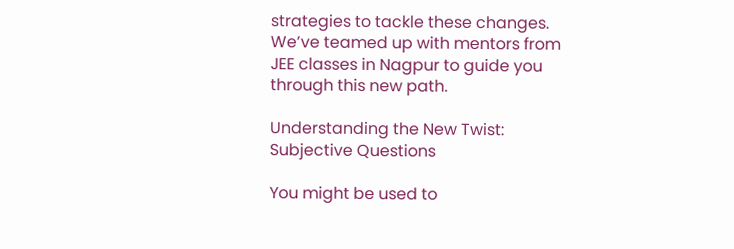strategies to tackle these changes. We’ve teamed up with mentors from JEE classes in Nagpur to guide you through this new path.

Understanding the New Twist: Subjective Questions

You might be used to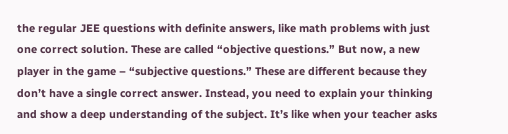the regular JEE questions with definite answers, like math problems with just one correct solution. These are called “objective questions.” But now, a new player in the game – “subjective questions.” These are different because they don’t have a single correct answer. Instead, you need to explain your thinking and show a deep understanding of the subject. It’s like when your teacher asks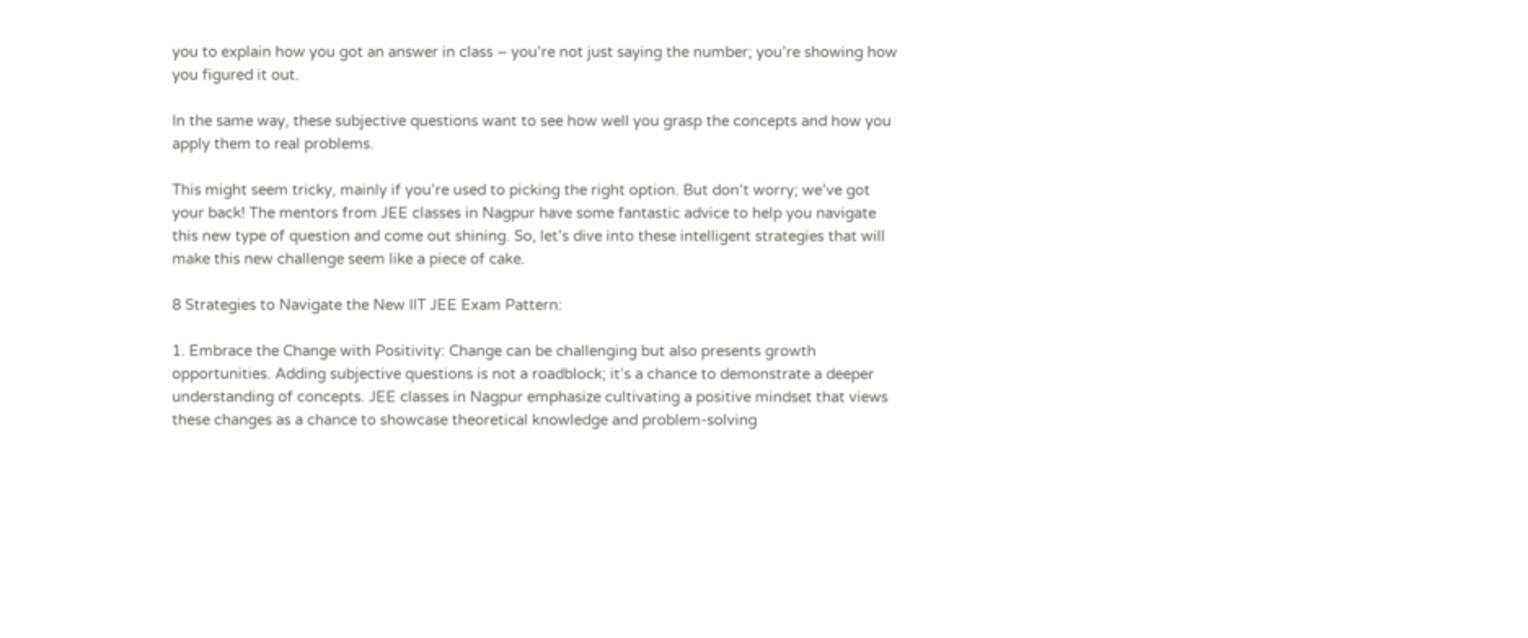you to explain how you got an answer in class – you’re not just saying the number; you’re showing how you figured it out.

In the same way, these subjective questions want to see how well you grasp the concepts and how you apply them to real problems.

This might seem tricky, mainly if you’re used to picking the right option. But don’t worry; we’ve got your back! The mentors from JEE classes in Nagpur have some fantastic advice to help you navigate this new type of question and come out shining. So, let’s dive into these intelligent strategies that will make this new challenge seem like a piece of cake.

8 Strategies to Navigate the New IIT JEE Exam Pattern:

1. Embrace the Change with Positivity: Change can be challenging but also presents growth opportunities. Adding subjective questions is not a roadblock; it’s a chance to demonstrate a deeper understanding of concepts. JEE classes in Nagpur emphasize cultivating a positive mindset that views these changes as a chance to showcase theoretical knowledge and problem-solving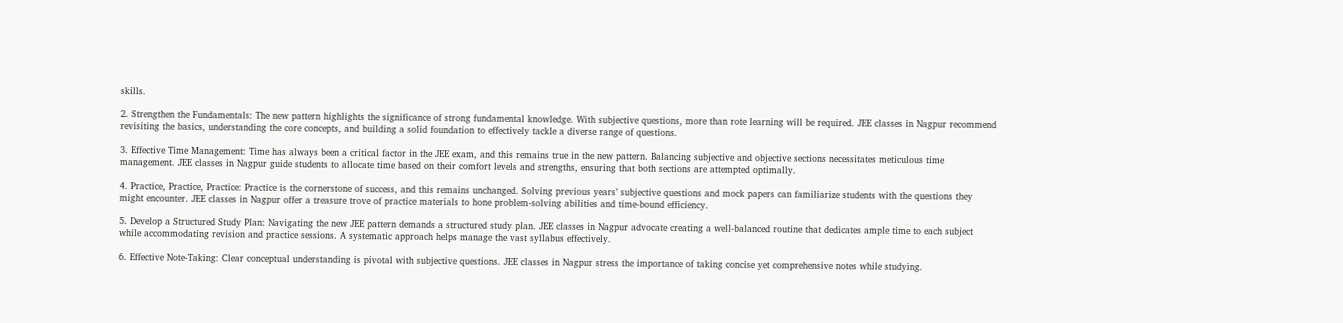skills.

2. Strengthen the Fundamentals: The new pattern highlights the significance of strong fundamental knowledge. With subjective questions, more than rote learning will be required. JEE classes in Nagpur recommend revisiting the basics, understanding the core concepts, and building a solid foundation to effectively tackle a diverse range of questions.

3. Effective Time Management: Time has always been a critical factor in the JEE exam, and this remains true in the new pattern. Balancing subjective and objective sections necessitates meticulous time management. JEE classes in Nagpur guide students to allocate time based on their comfort levels and strengths, ensuring that both sections are attempted optimally.

4. Practice, Practice, Practice: Practice is the cornerstone of success, and this remains unchanged. Solving previous years’ subjective questions and mock papers can familiarize students with the questions they might encounter. JEE classes in Nagpur offer a treasure trove of practice materials to hone problem-solving abilities and time-bound efficiency.

5. Develop a Structured Study Plan: Navigating the new JEE pattern demands a structured study plan. JEE classes in Nagpur advocate creating a well-balanced routine that dedicates ample time to each subject while accommodating revision and practice sessions. A systematic approach helps manage the vast syllabus effectively.

6. Effective Note-Taking: Clear conceptual understanding is pivotal with subjective questions. JEE classes in Nagpur stress the importance of taking concise yet comprehensive notes while studying.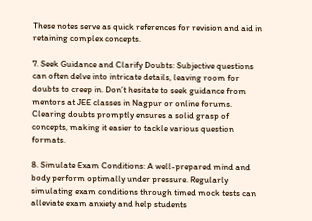These notes serve as quick references for revision and aid in retaining complex concepts.

7. Seek Guidance and Clarify Doubts: Subjective questions can often delve into intricate details, leaving room for doubts to creep in. Don’t hesitate to seek guidance from mentors at JEE classes in Nagpur or online forums. Clearing doubts promptly ensures a solid grasp of concepts, making it easier to tackle various question formats.

8. Simulate Exam Conditions: A well-prepared mind and body perform optimally under pressure. Regularly simulating exam conditions through timed mock tests can alleviate exam anxiety and help students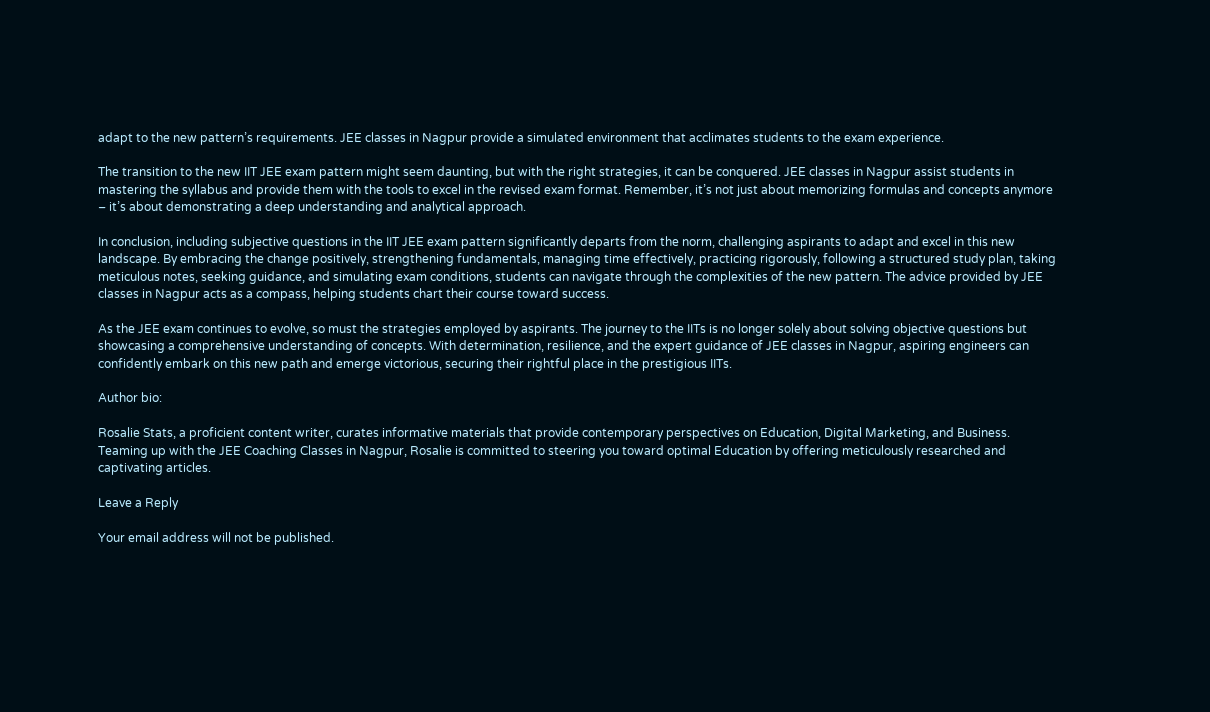adapt to the new pattern’s requirements. JEE classes in Nagpur provide a simulated environment that acclimates students to the exam experience.

The transition to the new IIT JEE exam pattern might seem daunting, but with the right strategies, it can be conquered. JEE classes in Nagpur assist students in mastering the syllabus and provide them with the tools to excel in the revised exam format. Remember, it’s not just about memorizing formulas and concepts anymore – it’s about demonstrating a deep understanding and analytical approach.

In conclusion, including subjective questions in the IIT JEE exam pattern significantly departs from the norm, challenging aspirants to adapt and excel in this new landscape. By embracing the change positively, strengthening fundamentals, managing time effectively, practicing rigorously, following a structured study plan, taking meticulous notes, seeking guidance, and simulating exam conditions, students can navigate through the complexities of the new pattern. The advice provided by JEE classes in Nagpur acts as a compass, helping students chart their course toward success.

As the JEE exam continues to evolve, so must the strategies employed by aspirants. The journey to the IITs is no longer solely about solving objective questions but showcasing a comprehensive understanding of concepts. With determination, resilience, and the expert guidance of JEE classes in Nagpur, aspiring engineers can confidently embark on this new path and emerge victorious, securing their rightful place in the prestigious IITs.

Author bio:

Rosalie Stats, a proficient content writer, curates informative materials that provide contemporary perspectives on Education, Digital Marketing, and Business. Teaming up with the JEE Coaching Classes in Nagpur, Rosalie is committed to steering you toward optimal Education by offering meticulously researched and captivating articles.

Leave a Reply

Your email address will not be published.